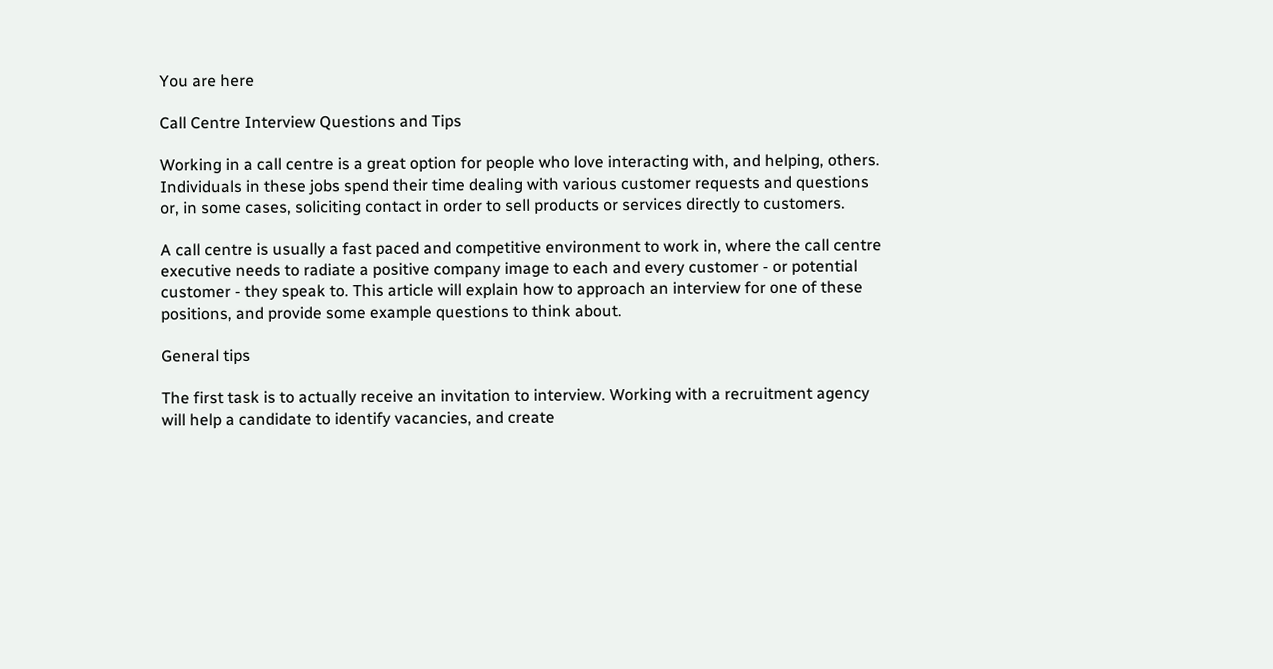You are here

Call Centre Interview Questions and Tips

Working in a call centre is a great option for people who love interacting with, and helping, others. Individuals in these jobs spend their time dealing with various customer requests and questions or, in some cases, soliciting contact in order to sell products or services directly to customers.

A call centre is usually a fast paced and competitive environment to work in, where the call centre executive needs to radiate a positive company image to each and every customer - or potential customer - they speak to. This article will explain how to approach an interview for one of these positions, and provide some example questions to think about.

General tips

The first task is to actually receive an invitation to interview. Working with a recruitment agency will help a candidate to identify vacancies, and create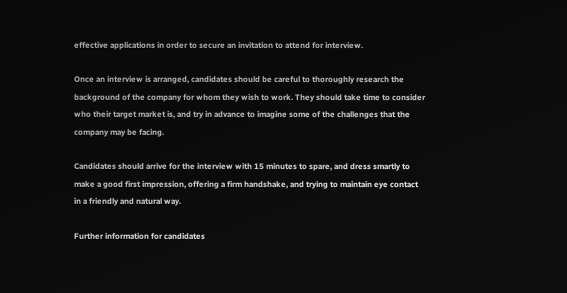effective applications in order to secure an invitation to attend for interview.

Once an interview is arranged, candidates should be careful to thoroughly research the background of the company for whom they wish to work. They should take time to consider who their target market is, and try in advance to imagine some of the challenges that the company may be facing.

Candidates should arrive for the interview with 15 minutes to spare, and dress smartly to make a good first impression, offering a firm handshake, and trying to maintain eye contact in a friendly and natural way.

Further information for candidates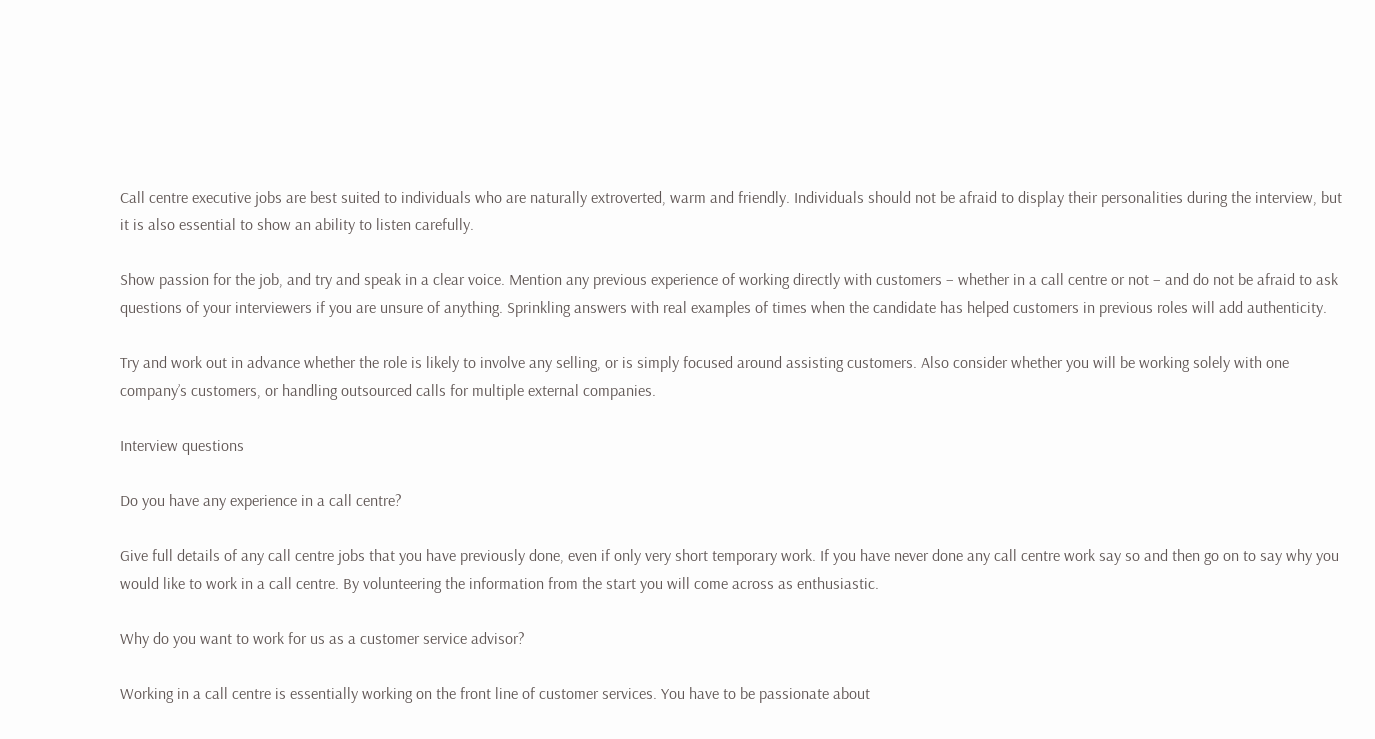Call centre executive jobs are best suited to individuals who are naturally extroverted, warm and friendly. Individuals should not be afraid to display their personalities during the interview, but it is also essential to show an ability to listen carefully.

Show passion for the job, and try and speak in a clear voice. Mention any previous experience of working directly with customers – whether in a call centre or not – and do not be afraid to ask questions of your interviewers if you are unsure of anything. Sprinkling answers with real examples of times when the candidate has helped customers in previous roles will add authenticity.

Try and work out in advance whether the role is likely to involve any selling, or is simply focused around assisting customers. Also consider whether you will be working solely with one company’s customers, or handling outsourced calls for multiple external companies.

Interview questions

Do you have any experience in a call centre?

Give full details of any call centre jobs that you have previously done, even if only very short temporary work. If you have never done any call centre work say so and then go on to say why you would like to work in a call centre. By volunteering the information from the start you will come across as enthusiastic.

Why do you want to work for us as a customer service advisor?

Working in a call centre is essentially working on the front line of customer services. You have to be passionate about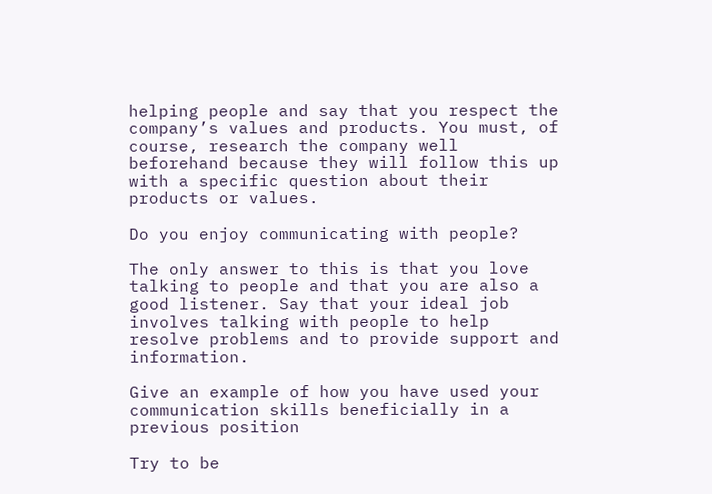helping people and say that you respect the company’s values and products. You must, of course, research the company well beforehand because they will follow this up with a specific question about their products or values.

Do you enjoy communicating with people?

The only answer to this is that you love talking to people and that you are also a good listener. Say that your ideal job involves talking with people to help resolve problems and to provide support and information.

Give an example of how you have used your communication skills beneficially in a previous position

Try to be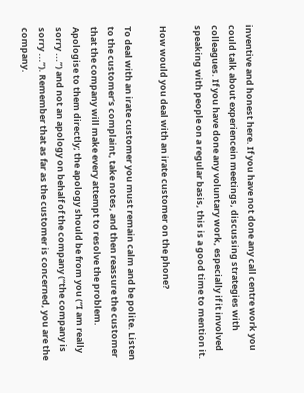inventive and honest here. If you have not done any call centre work you could talk about experiencein meetings, discussing strategies with colleagues. If you have done any voluntary work, especially if it involved speaking with people on a regular basis, this is a good time to mention it.

How would you deal with an irate customer on the phone?

To deal with an irate customer you must remain calm and be polite. Listen to the customer’s complaint, take notes, and then reassure the customer that the company will make every attempt to resolve the problem. Apologise to them directly; the apology should be from you (“I am really sorry ...”) and not an apology on behalf of the company (“the company is sorry ...”). Remember that as far as the customer is concerned, you are the company.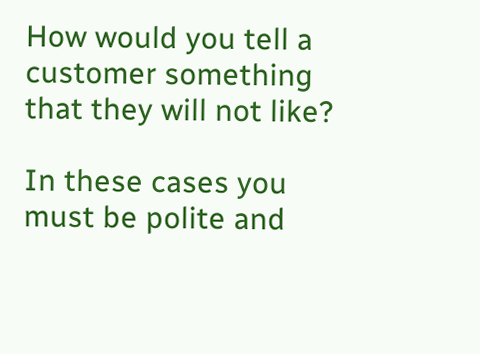How would you tell a customer something that they will not like?

In these cases you must be polite and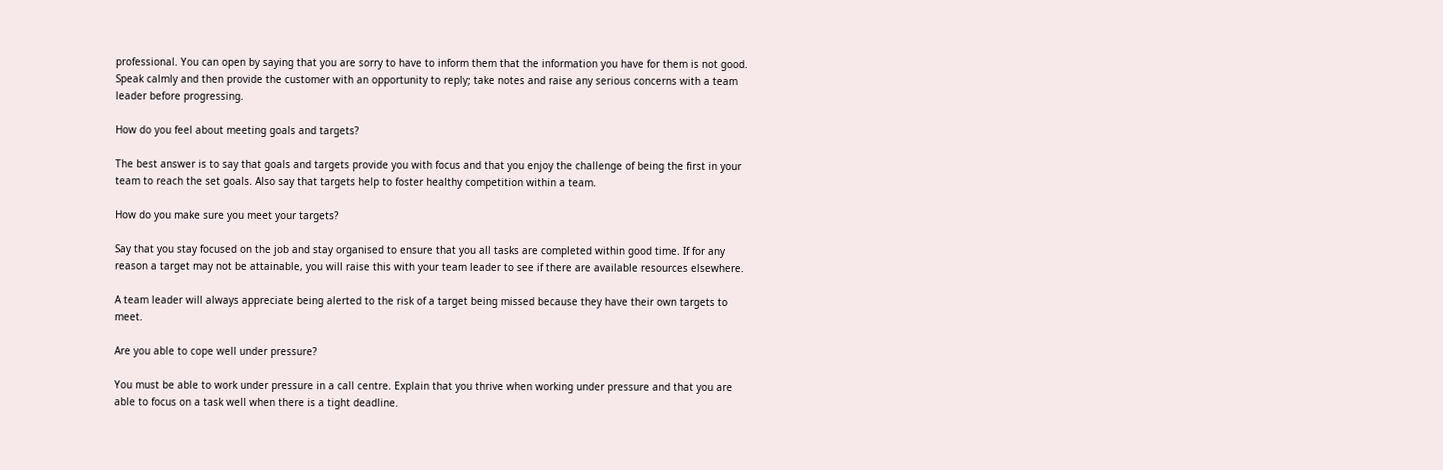professional. You can open by saying that you are sorry to have to inform them that the information you have for them is not good. Speak calmly and then provide the customer with an opportunity to reply; take notes and raise any serious concerns with a team leader before progressing.

How do you feel about meeting goals and targets?

The best answer is to say that goals and targets provide you with focus and that you enjoy the challenge of being the first in your team to reach the set goals. Also say that targets help to foster healthy competition within a team.

How do you make sure you meet your targets?

Say that you stay focused on the job and stay organised to ensure that you all tasks are completed within good time. If for any reason a target may not be attainable, you will raise this with your team leader to see if there are available resources elsewhere.

A team leader will always appreciate being alerted to the risk of a target being missed because they have their own targets to meet.

Are you able to cope well under pressure?

You must be able to work under pressure in a call centre. Explain that you thrive when working under pressure and that you are able to focus on a task well when there is a tight deadline.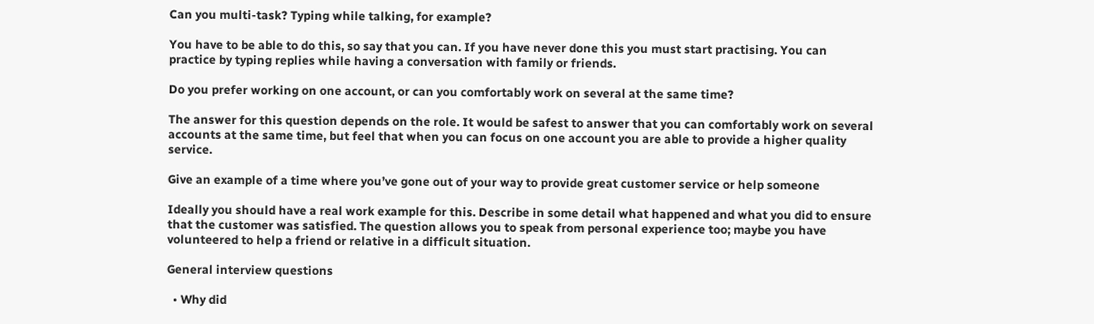Can you multi-task? Typing while talking, for example?

You have to be able to do this, so say that you can. If you have never done this you must start practising. You can practice by typing replies while having a conversation with family or friends.

Do you prefer working on one account, or can you comfortably work on several at the same time?

The answer for this question depends on the role. It would be safest to answer that you can comfortably work on several accounts at the same time, but feel that when you can focus on one account you are able to provide a higher quality service.

Give an example of a time where you’ve gone out of your way to provide great customer service or help someone

Ideally you should have a real work example for this. Describe in some detail what happened and what you did to ensure that the customer was satisfied. The question allows you to speak from personal experience too; maybe you have volunteered to help a friend or relative in a difficult situation.

General interview questions

  • Why did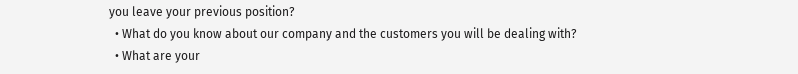you leave your previous position?
  • What do you know about our company and the customers you will be dealing with?
  • What are your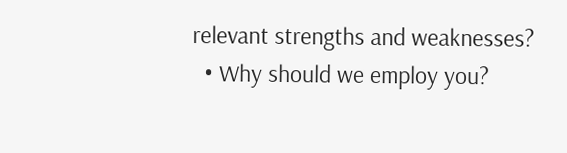relevant strengths and weaknesses?
  • Why should we employ you?